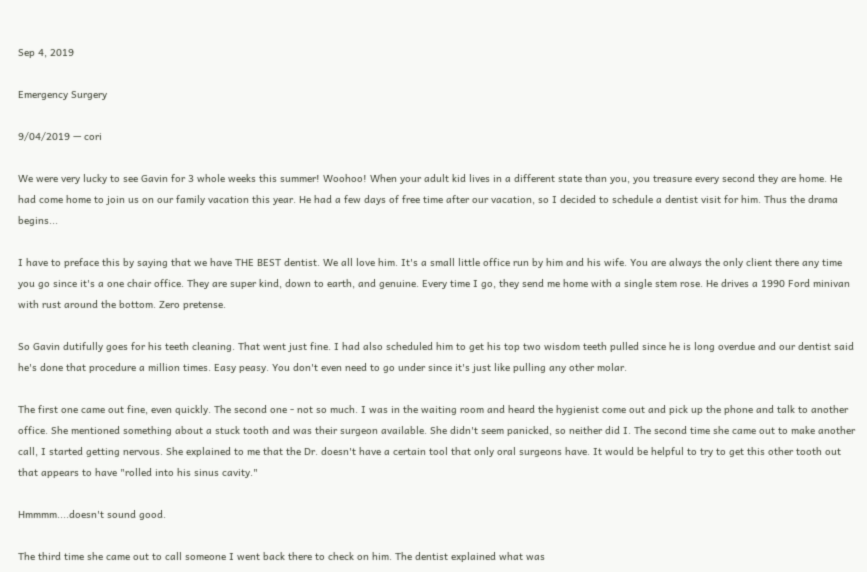Sep 4, 2019

Emergency Surgery

9/04/2019 — cori

We were very lucky to see Gavin for 3 whole weeks this summer! Woohoo! When your adult kid lives in a different state than you, you treasure every second they are home. He had come home to join us on our family vacation this year. He had a few days of free time after our vacation, so I decided to schedule a dentist visit for him. Thus the drama begins...

I have to preface this by saying that we have THE BEST dentist. We all love him. It's a small little office run by him and his wife. You are always the only client there any time you go since it's a one chair office. They are super kind, down to earth, and genuine. Every time I go, they send me home with a single stem rose. He drives a 1990 Ford minivan with rust around the bottom. Zero pretense.

So Gavin dutifully goes for his teeth cleaning. That went just fine. I had also scheduled him to get his top two wisdom teeth pulled since he is long overdue and our dentist said he's done that procedure a million times. Easy peasy. You don't even need to go under since it's just like pulling any other molar.

The first one came out fine, even quickly. The second one - not so much. I was in the waiting room and heard the hygienist come out and pick up the phone and talk to another office. She mentioned something about a stuck tooth and was their surgeon available. She didn't seem panicked, so neither did I. The second time she came out to make another call, I started getting nervous. She explained to me that the Dr. doesn't have a certain tool that only oral surgeons have. It would be helpful to try to get this other tooth out that appears to have "rolled into his sinus cavity."

Hmmmm....doesn't sound good.

The third time she came out to call someone I went back there to check on him. The dentist explained what was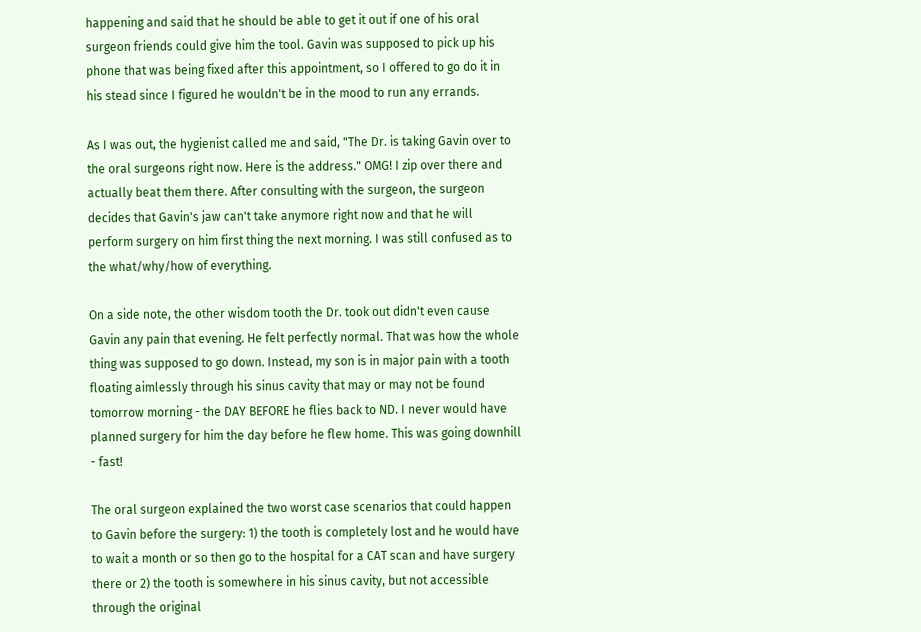happening and said that he should be able to get it out if one of his oral surgeon friends could give him the tool. Gavin was supposed to pick up his phone that was being fixed after this appointment, so I offered to go do it in his stead since I figured he wouldn't be in the mood to run any errands.

As I was out, the hygienist called me and said, "The Dr. is taking Gavin over to the oral surgeons right now. Here is the address." OMG! I zip over there and actually beat them there. After consulting with the surgeon, the surgeon decides that Gavin's jaw can't take anymore right now and that he will perform surgery on him first thing the next morning. I was still confused as to the what/why/how of everything.

On a side note, the other wisdom tooth the Dr. took out didn't even cause Gavin any pain that evening. He felt perfectly normal. That was how the whole thing was supposed to go down. Instead, my son is in major pain with a tooth floating aimlessly through his sinus cavity that may or may not be found tomorrow morning - the DAY BEFORE he flies back to ND. I never would have planned surgery for him the day before he flew home. This was going downhill - fast!

The oral surgeon explained the two worst case scenarios that could happen to Gavin before the surgery: 1) the tooth is completely lost and he would have to wait a month or so then go to the hospital for a CAT scan and have surgery there or 2) the tooth is somewhere in his sinus cavity, but not accessible through the original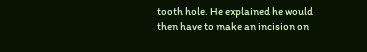tooth hole. He explained he would then have to make an incision on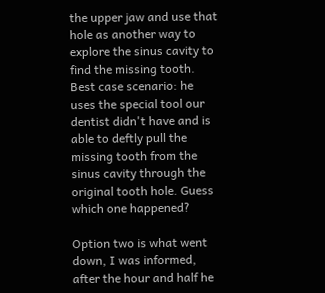the upper jaw and use that hole as another way to explore the sinus cavity to find the missing tooth. Best case scenario: he uses the special tool our dentist didn't have and is able to deftly pull the missing tooth from the sinus cavity through the original tooth hole. Guess which one happened?

Option two is what went down, I was informed, after the hour and half he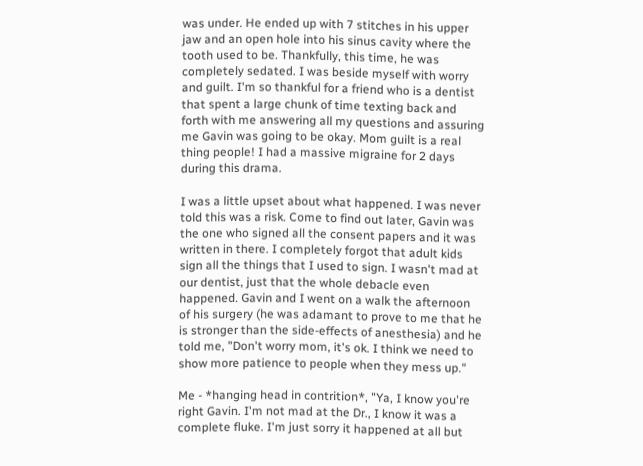was under. He ended up with 7 stitches in his upper jaw and an open hole into his sinus cavity where the tooth used to be. Thankfully, this time, he was completely sedated. I was beside myself with worry and guilt. I'm so thankful for a friend who is a dentist that spent a large chunk of time texting back and forth with me answering all my questions and assuring me Gavin was going to be okay. Mom guilt is a real thing people! I had a massive migraine for 2 days during this drama.

I was a little upset about what happened. I was never told this was a risk. Come to find out later, Gavin was the one who signed all the consent papers and it was written in there. I completely forgot that adult kids sign all the things that I used to sign. I wasn't mad at our dentist, just that the whole debacle even happened. Gavin and I went on a walk the afternoon of his surgery (he was adamant to prove to me that he is stronger than the side-effects of anesthesia) and he told me, "Don't worry mom, it's ok. I think we need to show more patience to people when they mess up."

Me - *hanging head in contrition*, "Ya, I know you're right Gavin. I'm not mad at the Dr., I know it was a complete fluke. I'm just sorry it happened at all but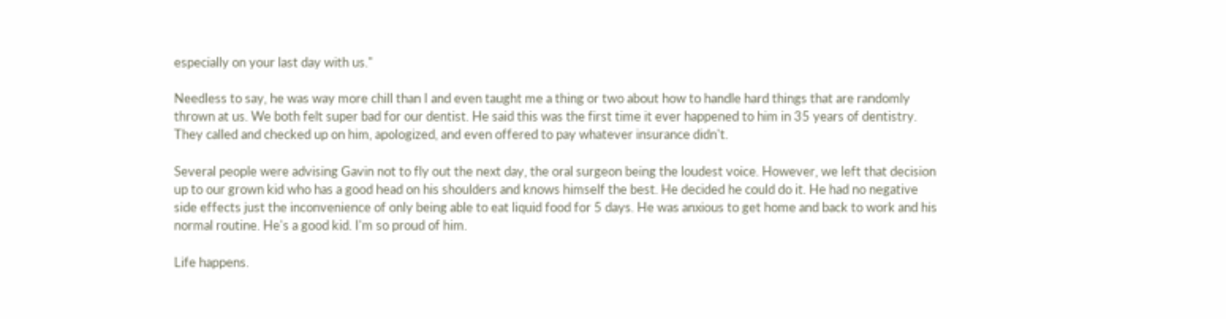especially on your last day with us."

Needless to say, he was way more chill than I and even taught me a thing or two about how to handle hard things that are randomly thrown at us. We both felt super bad for our dentist. He said this was the first time it ever happened to him in 35 years of dentistry. They called and checked up on him, apologized, and even offered to pay whatever insurance didn't.

Several people were advising Gavin not to fly out the next day, the oral surgeon being the loudest voice. However, we left that decision up to our grown kid who has a good head on his shoulders and knows himself the best. He decided he could do it. He had no negative side effects just the inconvenience of only being able to eat liquid food for 5 days. He was anxious to get home and back to work and his normal routine. He's a good kid. I'm so proud of him.

Life happens.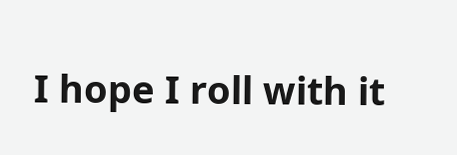I hope I roll with it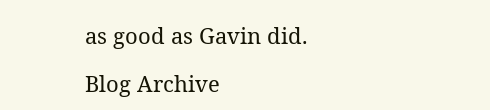as good as Gavin did.

Blog Archive